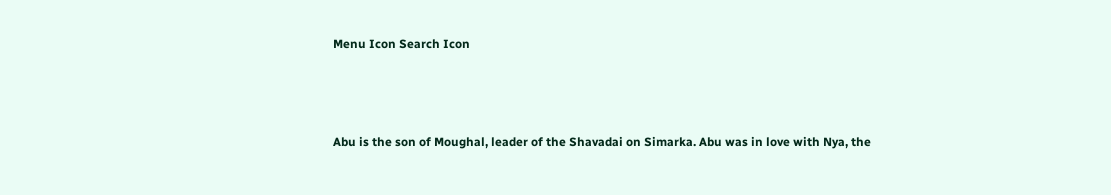Menu Icon Search Icon



Abu is the son of Moughal, leader of the Shavadai on Simarka. Abu was in love with Nya, the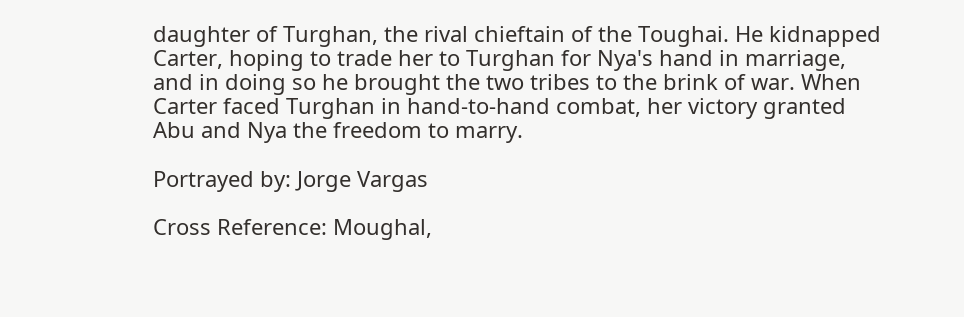daughter of Turghan, the rival chieftain of the Toughai. He kidnapped Carter, hoping to trade her to Turghan for Nya's hand in marriage, and in doing so he brought the two tribes to the brink of war. When Carter faced Turghan in hand-to-hand combat, her victory granted Abu and Nya the freedom to marry.

Portrayed by: Jorge Vargas

Cross Reference: Moughal,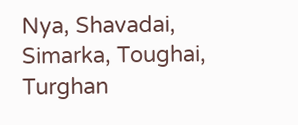Nya, Shavadai, Simarka, Toughai, Turghan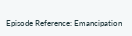Episode Reference: Emancipation